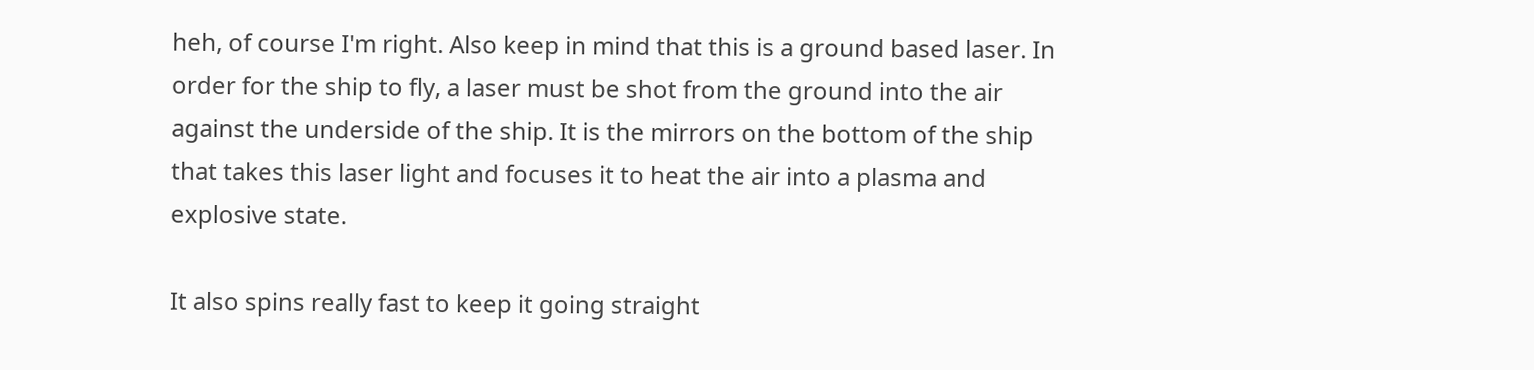heh, of course I'm right. Also keep in mind that this is a ground based laser. In order for the ship to fly, a laser must be shot from the ground into the air against the underside of the ship. It is the mirrors on the bottom of the ship that takes this laser light and focuses it to heat the air into a plasma and explosive state.

It also spins really fast to keep it going straight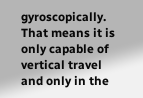gyroscopically. That means it is only capable of vertical travel and only in the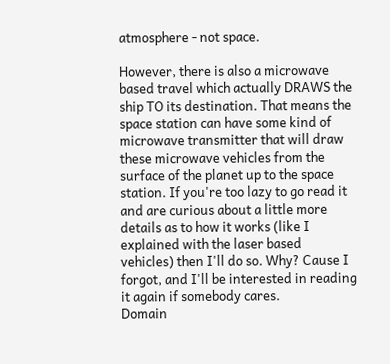atmosphere - not space.

However, there is also a microwave based travel which actually DRAWS the ship TO its destination. That means the space station can have some kind of microwave transmitter that will draw these microwave vehicles from the surface of the planet up to the space station. If you're too lazy to go read it and are curious about a little more details as to how it works (like I explained with the laser based vehicles) then I'll do so. Why? Cause I forgot, and I'll be interested in reading it again if somebody cares.
Domain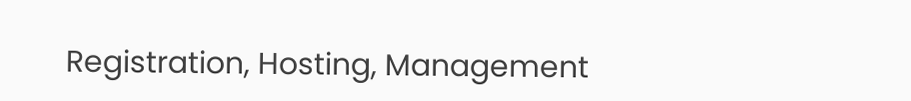Registration, Hosting, Management